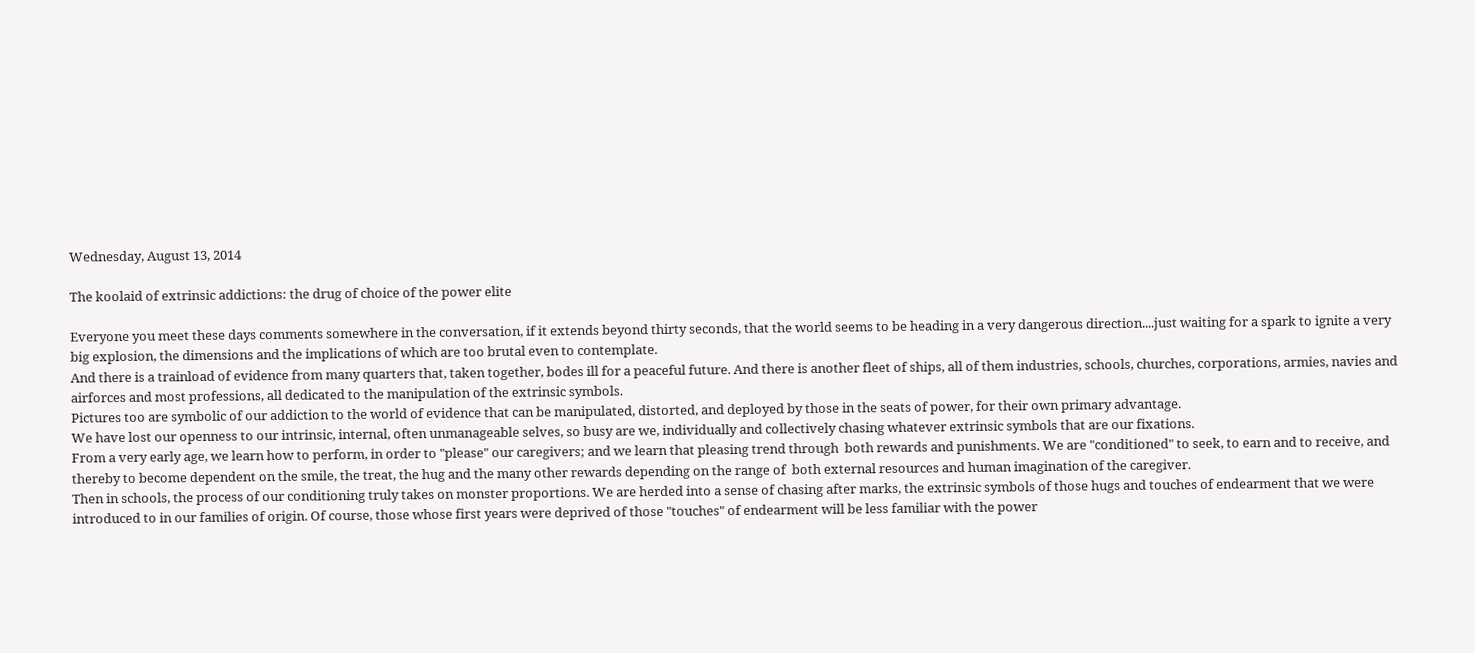Wednesday, August 13, 2014

The koolaid of extrinsic addictions: the drug of choice of the power elite

Everyone you meet these days comments somewhere in the conversation, if it extends beyond thirty seconds, that the world seems to be heading in a very dangerous direction....just waiting for a spark to ignite a very big explosion, the dimensions and the implications of which are too brutal even to contemplate.
And there is a trainload of evidence from many quarters that, taken together, bodes ill for a peaceful future. And there is another fleet of ships, all of them industries, schools, churches, corporations, armies, navies and airforces and most professions, all dedicated to the manipulation of the extrinsic symbols.
Pictures too are symbolic of our addiction to the world of evidence that can be manipulated, distorted, and deployed by those in the seats of power, for their own primary advantage.
We have lost our openness to our intrinsic, internal, often unmanageable selves, so busy are we, individually and collectively chasing whatever extrinsic symbols that are our fixations.
From a very early age, we learn how to perform, in order to "please" our caregivers; and we learn that pleasing trend through  both rewards and punishments. We are "conditioned" to seek, to earn and to receive, and thereby to become dependent on the smile, the treat, the hug and the many other rewards depending on the range of  both external resources and human imagination of the caregiver.
Then in schools, the process of our conditioning truly takes on monster proportions. We are herded into a sense of chasing after marks, the extrinsic symbols of those hugs and touches of endearment that we were introduced to in our families of origin. Of course, those whose first years were deprived of those "touches" of endearment will be less familiar with the power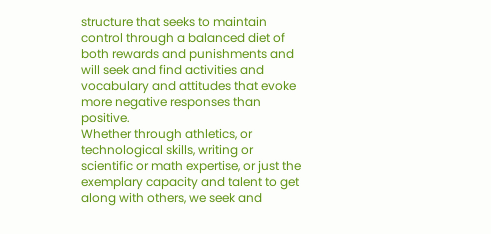structure that seeks to maintain control through a balanced diet of both rewards and punishments and will seek and find activities and vocabulary and attitudes that evoke more negative responses than positive.
Whether through athletics, or technological skills, writing or scientific or math expertise, or just the exemplary capacity and talent to get along with others, we seek and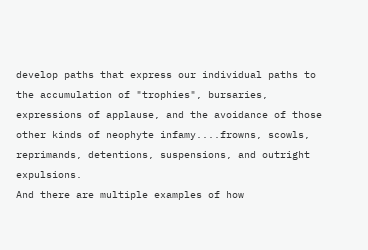develop paths that express our individual paths to the accumulation of "trophies", bursaries, expressions of applause, and the avoidance of those other kinds of neophyte infamy....frowns, scowls, reprimands, detentions, suspensions, and outright expulsions.
And there are multiple examples of how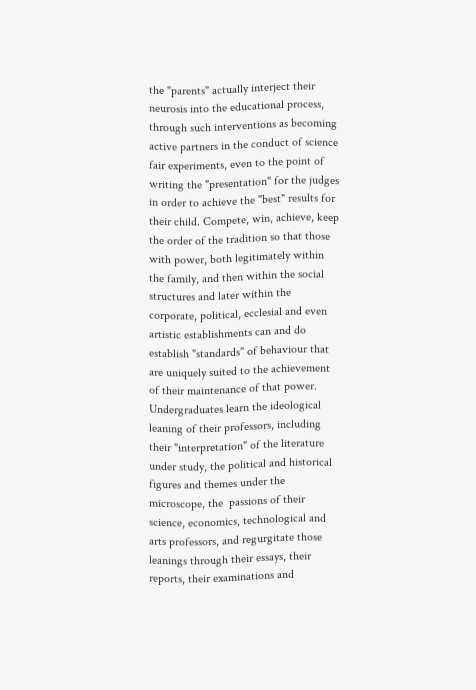the "parents" actually interject their neurosis into the educational process, through such interventions as becoming active partners in the conduct of science fair experiments, even to the point of writing the "presentation" for the judges in order to achieve the "best" results for their child. Compete, win, achieve, keep the order of the tradition so that those with power, both legitimately within the family, and then within the social structures and later within the corporate, political, ecclesial and even artistic establishments can and do establish "standards" of behaviour that are uniquely suited to the achievement of their maintenance of that power.
Undergraduates learn the ideological leaning of their professors, including their "interpretation" of the literature under study, the political and historical figures and themes under the microscope, the  passions of their science, economics, technological and arts professors, and regurgitate those leanings through their essays, their reports, their examinations and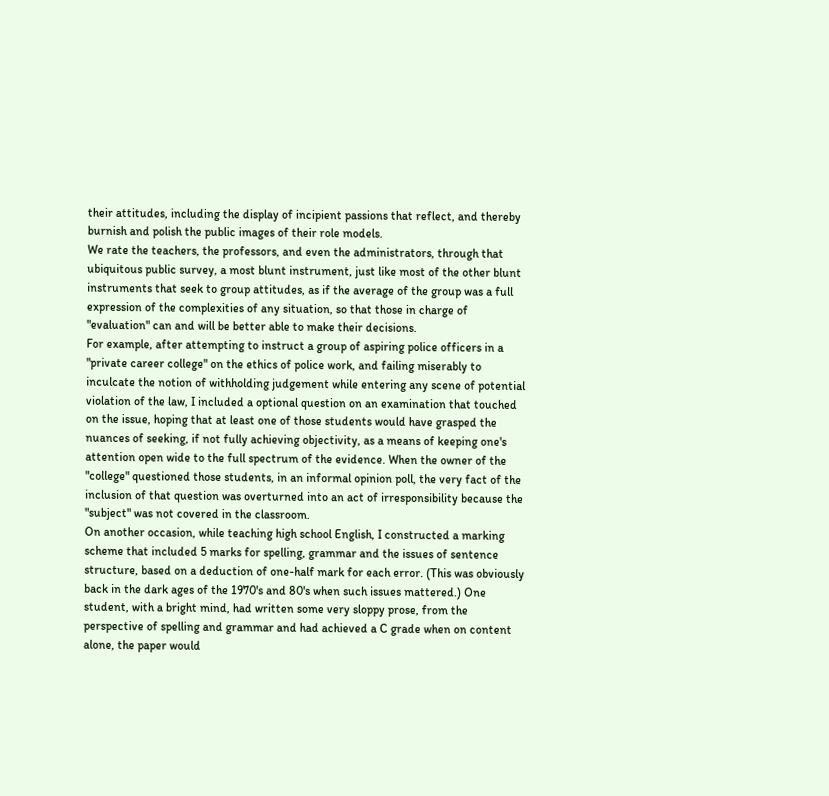their attitudes, including the display of incipient passions that reflect, and thereby burnish and polish the public images of their role models.
We rate the teachers, the professors, and even the administrators, through that ubiquitous public survey, a most blunt instrument, just like most of the other blunt instruments that seek to group attitudes, as if the average of the group was a full expression of the complexities of any situation, so that those in charge of "evaluation" can and will be better able to make their decisions.
For example, after attempting to instruct a group of aspiring police officers in a "private career college" on the ethics of police work, and failing miserably to inculcate the notion of withholding judgement while entering any scene of potential violation of the law, I included a optional question on an examination that touched on the issue, hoping that at least one of those students would have grasped the nuances of seeking, if not fully achieving objectivity, as a means of keeping one's attention open wide to the full spectrum of the evidence. When the owner of the "college" questioned those students, in an informal opinion poll, the very fact of the inclusion of that question was overturned into an act of irresponsibility because the "subject" was not covered in the classroom.
On another occasion, while teaching high school English, I constructed a marking scheme that included 5 marks for spelling, grammar and the issues of sentence structure, based on a deduction of one-half mark for each error. (This was obviously back in the dark ages of the 1970's and 80's when such issues mattered.) One student, with a bright mind, had written some very sloppy prose, from the perspective of spelling and grammar and had achieved a C grade when on content alone, the paper would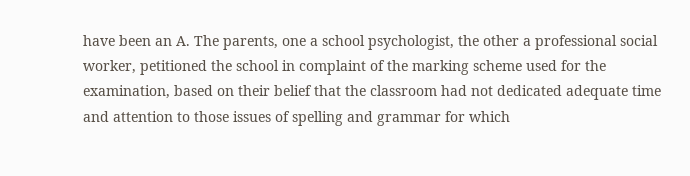have been an A. The parents, one a school psychologist, the other a professional social worker, petitioned the school in complaint of the marking scheme used for the examination, based on their belief that the classroom had not dedicated adequate time and attention to those issues of spelling and grammar for which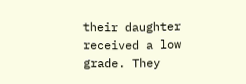their daughter received a low grade. They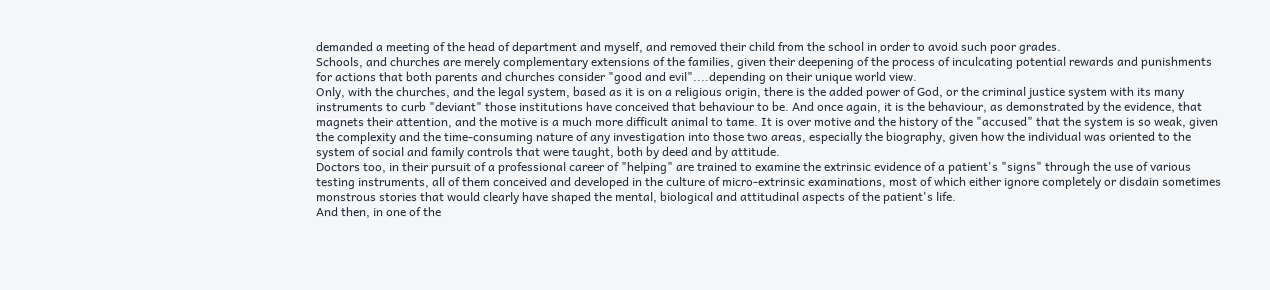demanded a meeting of the head of department and myself, and removed their child from the school in order to avoid such poor grades.
Schools, and churches are merely complementary extensions of the families, given their deepening of the process of inculcating potential rewards and punishments for actions that both parents and churches consider "good and evil"....depending on their unique world view.
Only, with the churches, and the legal system, based as it is on a religious origin, there is the added power of God, or the criminal justice system with its many instruments to curb "deviant" those institutions have conceived that behaviour to be. And once again, it is the behaviour, as demonstrated by the evidence, that magnets their attention, and the motive is a much more difficult animal to tame. It is over motive and the history of the "accused" that the system is so weak, given the complexity and the time-consuming nature of any investigation into those two areas, especially the biography, given how the individual was oriented to the system of social and family controls that were taught, both by deed and by attitude.
Doctors too, in their pursuit of a professional career of "helping" are trained to examine the extrinsic evidence of a patient's "signs" through the use of various testing instruments, all of them conceived and developed in the culture of micro-extrinsic examinations, most of which either ignore completely or disdain sometimes monstrous stories that would clearly have shaped the mental, biological and attitudinal aspects of the patient's life.
And then, in one of the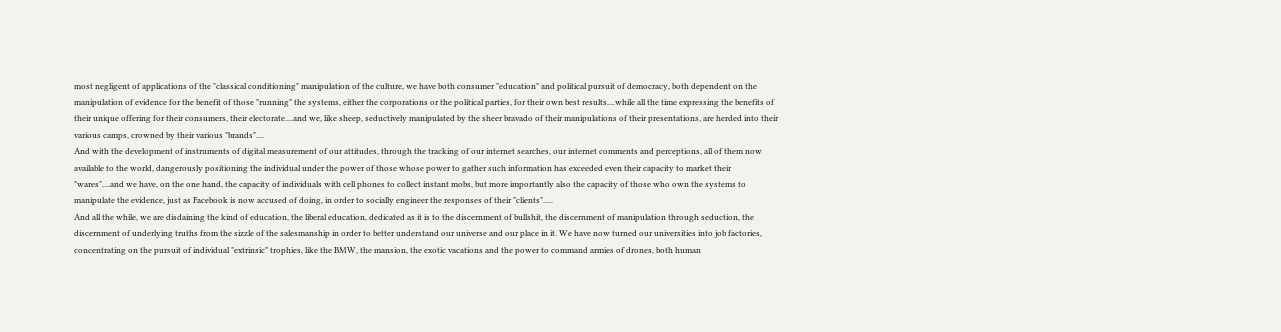most negligent of applications of the "classical conditioning" manipulation of the culture, we have both consumer "education" and political pursuit of democracy, both dependent on the manipulation of evidence for the benefit of those "running" the systems, either the corporations or the political parties, for their own best results....while all the time expressing the benefits of their unique offering for their consumers, their electorate....and we, like sheep, seductively manipulated by the sheer bravado of their manipulations of their presentations, are herded into their various camps, crowned by their various "brands"....
And with the development of instruments of digital measurement of our attitudes, through the tracking of our internet searches, our internet comments and perceptions, all of them now available to the world, dangerously positioning the individual under the power of those whose power to gather such information has exceeded even their capacity to market their "wares"....and we have, on the one hand, the capacity of individuals with cell phones to collect instant mobs, but more importantly also the capacity of those who own the systems to manipulate the evidence, just as Facebook is now accused of doing, in order to socially engineer the responses of their "clients".....
And all the while, we are disdaining the kind of education, the liberal education, dedicated as it is to the discernment of bullshit, the discernment of manipulation through seduction, the discernment of underlying truths from the sizzle of the salesmanship in order to better understand our universe and our place in it. We have now turned our universities into job factories, concentrating on the pursuit of individual "extrinsic" trophies, like the BMW, the mansion, the exotic vacations and the power to command armies of drones, both human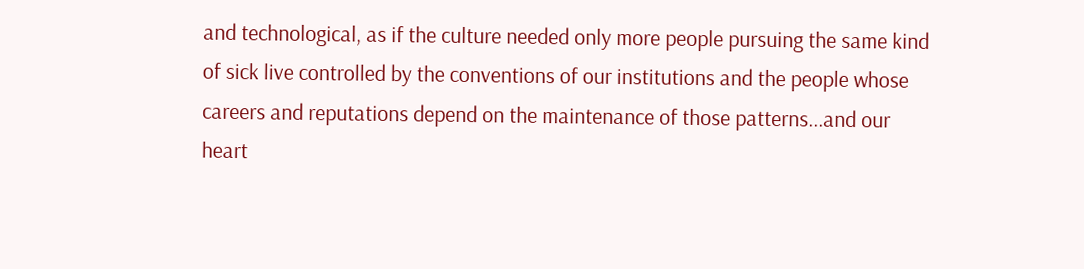and technological, as if the culture needed only more people pursuing the same kind of sick live controlled by the conventions of our institutions and the people whose careers and reputations depend on the maintenance of those patterns...and our heart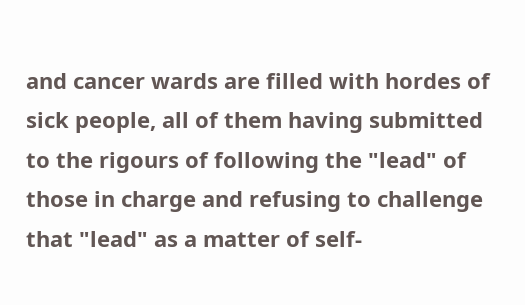and cancer wards are filled with hordes of sick people, all of them having submitted to the rigours of following the "lead" of those in charge and refusing to challenge that "lead" as a matter of self-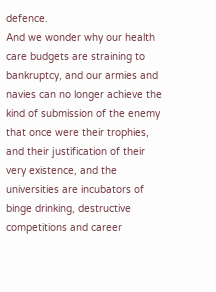defence.
And we wonder why our health care budgets are straining to bankruptcy, and our armies and navies can no longer achieve the kind of submission of the enemy that once were their trophies, and their justification of their very existence, and the universities are incubators of  binge drinking, destructive competitions and career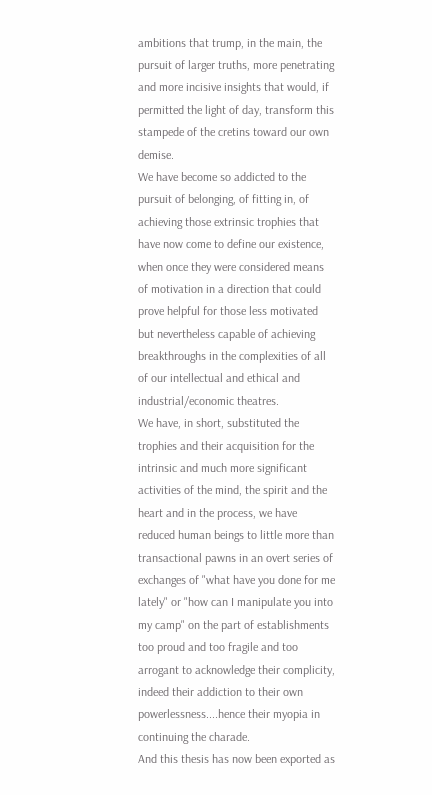ambitions that trump, in the main, the pursuit of larger truths, more penetrating and more incisive insights that would, if permitted the light of day, transform this stampede of the cretins toward our own demise.
We have become so addicted to the pursuit of belonging, of fitting in, of achieving those extrinsic trophies that have now come to define our existence, when once they were considered means of motivation in a direction that could prove helpful for those less motivated but nevertheless capable of achieving breakthroughs in the complexities of all of our intellectual and ethical and industrial/economic theatres.
We have, in short, substituted the trophies and their acquisition for the intrinsic and much more significant activities of the mind, the spirit and the heart and in the process, we have reduced human beings to little more than transactional pawns in an overt series of exchanges of "what have you done for me lately" or "how can I manipulate you into my camp" on the part of establishments too proud and too fragile and too arrogant to acknowledge their complicity, indeed their addiction to their own powerlessness....hence their myopia in continuing the charade.
And this thesis has now been exported as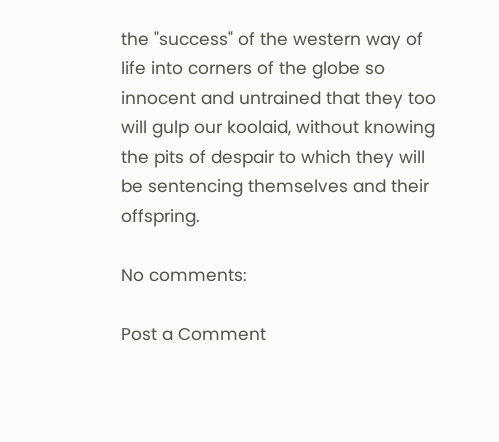the "success" of the western way of life into corners of the globe so innocent and untrained that they too will gulp our koolaid, without knowing the pits of despair to which they will be sentencing themselves and their offspring.

No comments:

Post a Comment